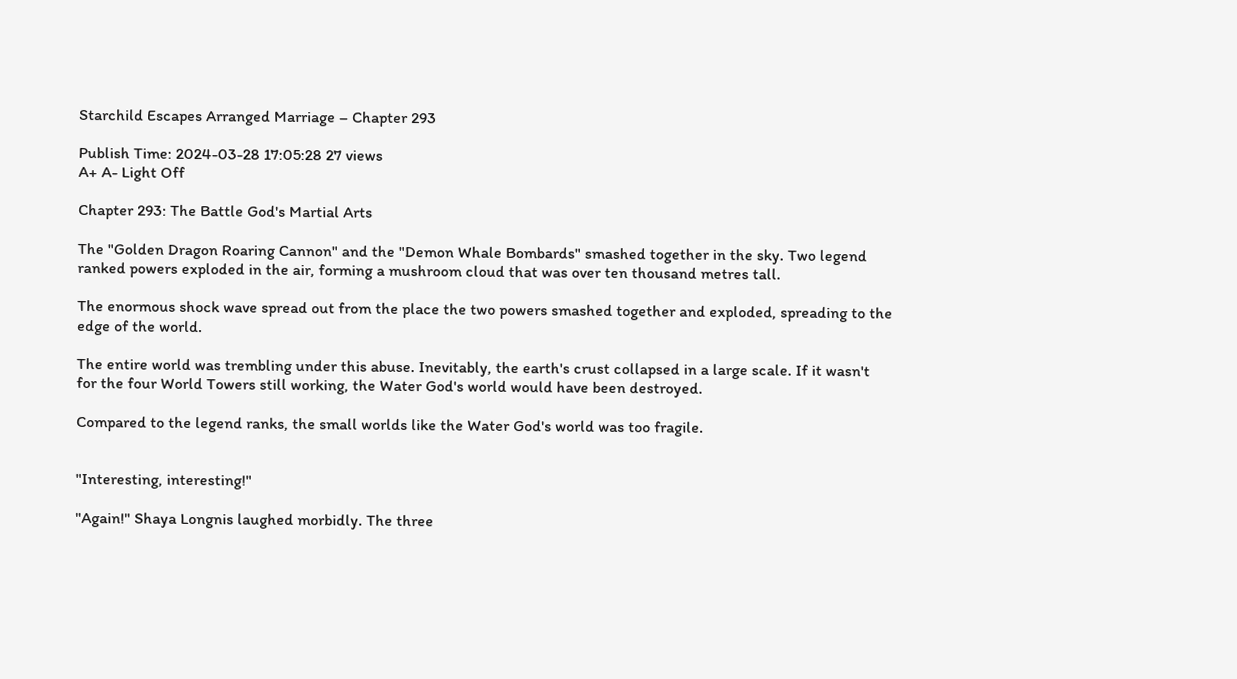Starchild Escapes Arranged Marriage – Chapter 293

Publish Time: 2024-03-28 17:05:28 27 views
A+ A- Light Off

Chapter 293: The Battle God's Martial Arts

The "Golden Dragon Roaring Cannon" and the "Demon Whale Bombards" smashed together in the sky. Two legend ranked powers exploded in the air, forming a mushroom cloud that was over ten thousand metres tall.

The enormous shock wave spread out from the place the two powers smashed together and exploded, spreading to the edge of the world.

The entire world was trembling under this abuse. Inevitably, the earth's crust collapsed in a large scale. If it wasn't for the four World Towers still working, the Water God's world would have been destroyed.

Compared to the legend ranks, the small worlds like the Water God's world was too fragile.


"Interesting, interesting!"

"Again!" Shaya Longnis laughed morbidly. The three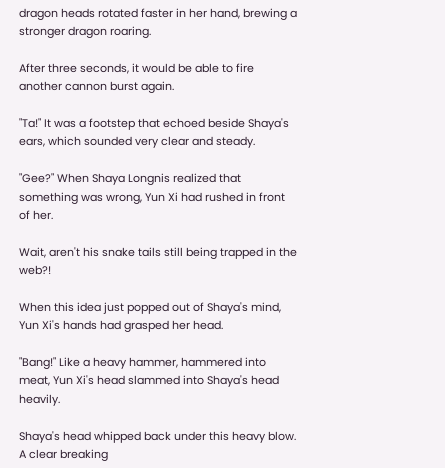dragon heads rotated faster in her hand, brewing a stronger dragon roaring.

After three seconds, it would be able to fire another cannon burst again.

"Ta!" It was a footstep that echoed beside Shaya's ears, which sounded very clear and steady.

"Gee?" When Shaya Longnis realized that something was wrong, Yun Xi had rushed in front of her.

Wait, aren't his snake tails still being trapped in the web?!

When this idea just popped out of Shaya's mind, Yun Xi's hands had grasped her head.

"Bang!" Like a heavy hammer, hammered into meat, Yun Xi's head slammed into Shaya's head heavily.

Shaya's head whipped back under this heavy blow. A clear breaking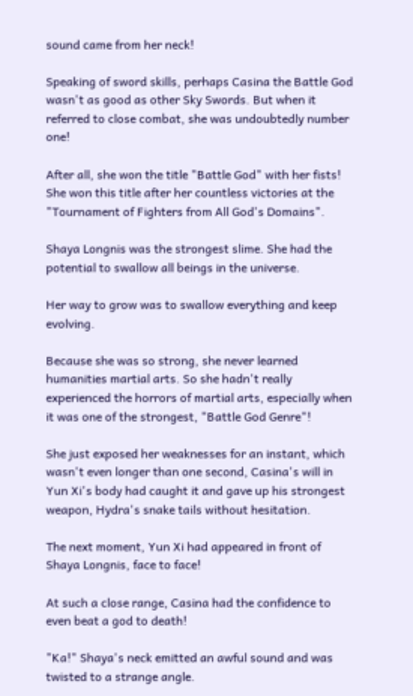sound came from her neck!

Speaking of sword skills, perhaps Casina the Battle God wasn't as good as other Sky Swords. But when it referred to close combat, she was undoubtedly number one!

After all, she won the title "Battle God" with her fists! She won this title after her countless victories at the "Tournament of Fighters from All God's Domains".

Shaya Longnis was the strongest slime. She had the potential to swallow all beings in the universe.

Her way to grow was to swallow everything and keep evolving.

Because she was so strong, she never learned humanities martial arts. So she hadn't really experienced the horrors of martial arts, especially when it was one of the strongest, "Battle God Genre"!

She just exposed her weaknesses for an instant, which wasn't even longer than one second, Casina's will in Yun Xi's body had caught it and gave up his strongest weapon, Hydra's snake tails without hesitation.

The next moment, Yun Xi had appeared in front of Shaya Longnis, face to face!

At such a close range, Casina had the confidence to even beat a god to death!

"Ka!" Shaya's neck emitted an awful sound and was twisted to a strange angle.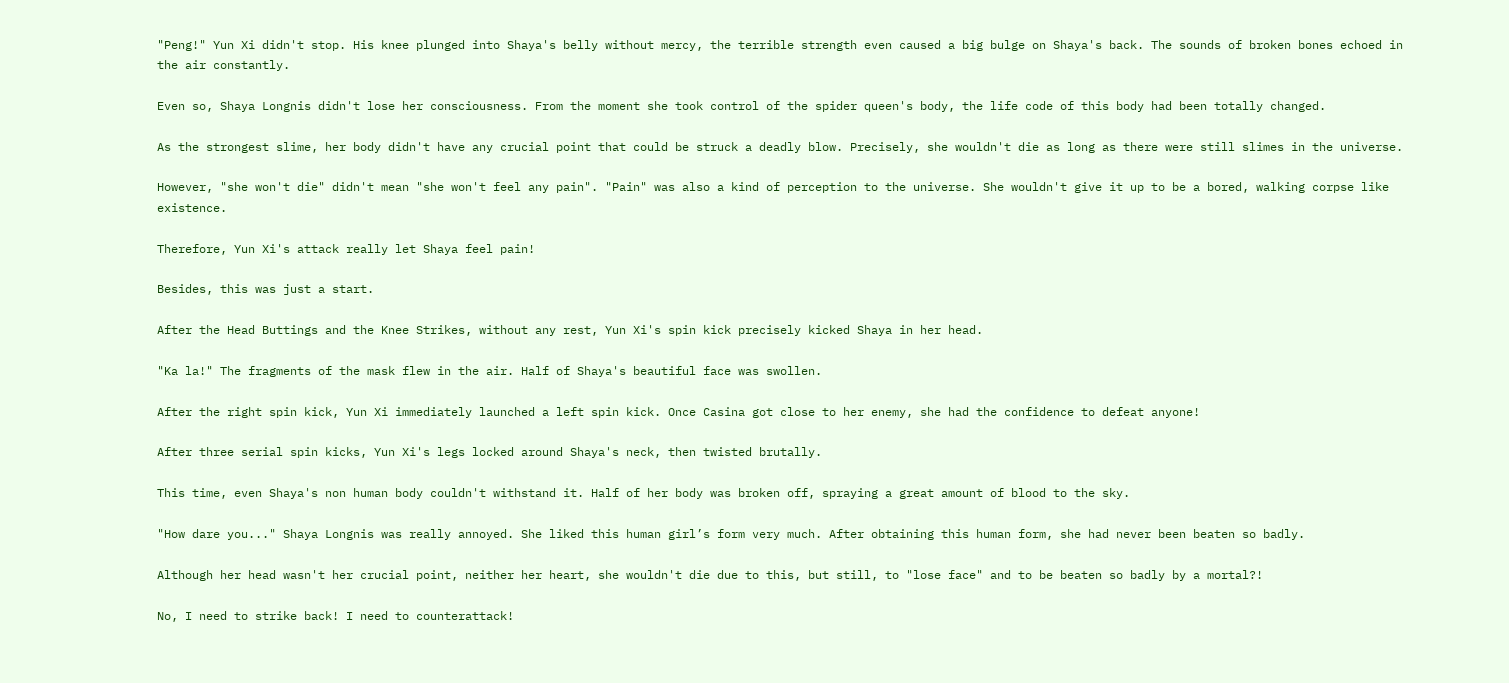"Peng!" Yun Xi didn't stop. His knee plunged into Shaya's belly without mercy, the terrible strength even caused a big bulge on Shaya's back. The sounds of broken bones echoed in the air constantly.

Even so, Shaya Longnis didn't lose her consciousness. From the moment she took control of the spider queen's body, the life code of this body had been totally changed.

As the strongest slime, her body didn't have any crucial point that could be struck a deadly blow. Precisely, she wouldn't die as long as there were still slimes in the universe.

However, "she won't die" didn't mean "she won't feel any pain". "Pain" was also a kind of perception to the universe. She wouldn't give it up to be a bored, walking corpse like existence.

Therefore, Yun Xi's attack really let Shaya feel pain!

Besides, this was just a start.

After the Head Buttings and the Knee Strikes, without any rest, Yun Xi's spin kick precisely kicked Shaya in her head.

"Ka la!" The fragments of the mask flew in the air. Half of Shaya's beautiful face was swollen.

After the right spin kick, Yun Xi immediately launched a left spin kick. Once Casina got close to her enemy, she had the confidence to defeat anyone!

After three serial spin kicks, Yun Xi's legs locked around Shaya's neck, then twisted brutally.

This time, even Shaya's non human body couldn't withstand it. Half of her body was broken off, spraying a great amount of blood to the sky.

"How dare you..." Shaya Longnis was really annoyed. She liked this human girl’s form very much. After obtaining this human form, she had never been beaten so badly.

Although her head wasn't her crucial point, neither her heart, she wouldn't die due to this, but still, to "lose face" and to be beaten so badly by a mortal?!

No, I need to strike back! I need to counterattack!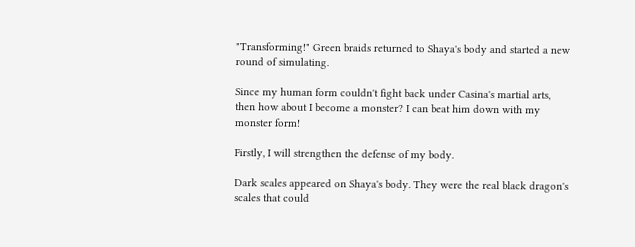"Transforming!" Green braids returned to Shaya's body and started a new round of simulating.

Since my human form couldn't fight back under Casina's martial arts, then how about I become a monster? I can beat him down with my monster form!

Firstly, I will strengthen the defense of my body.

Dark scales appeared on Shaya's body. They were the real black dragon's scales that could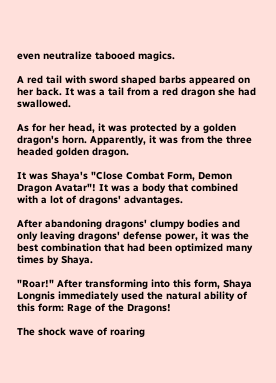even neutralize tabooed magics.

A red tail with sword shaped barbs appeared on her back. It was a tail from a red dragon she had swallowed.

As for her head, it was protected by a golden dragon's horn. Apparently, it was from the three headed golden dragon.

It was Shaya's "Close Combat Form, Demon Dragon Avatar"! It was a body that combined with a lot of dragons' advantages.

After abandoning dragons' clumpy bodies and only leaving dragons' defense power, it was the best combination that had been optimized many times by Shaya.

"Roar!" After transforming into this form, Shaya Longnis immediately used the natural ability of this form: Rage of the Dragons!

The shock wave of roaring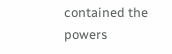contained the powers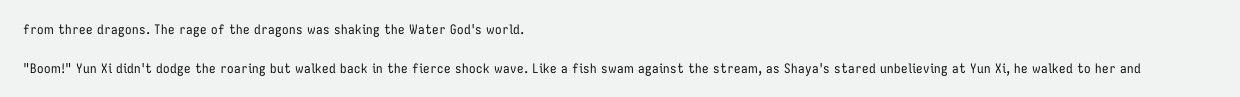from three dragons. The rage of the dragons was shaking the Water God's world.

"Boom!" Yun Xi didn't dodge the roaring but walked back in the fierce shock wave. Like a fish swam against the stream, as Shaya's stared unbelieving at Yun Xi, he walked to her and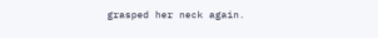grasped her neck again.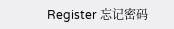Register 忘记密码